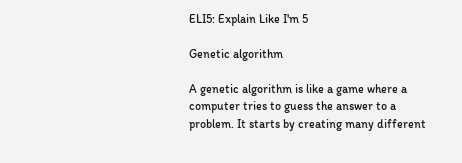ELI5: Explain Like I'm 5

Genetic algorithm

A genetic algorithm is like a game where a computer tries to guess the answer to a problem. It starts by creating many different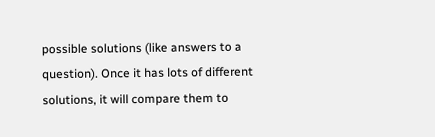possible solutions (like answers to a question). Once it has lots of different solutions, it will compare them to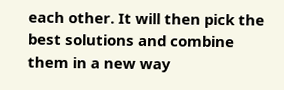each other. It will then pick the best solutions and combine them in a new way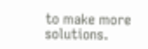to make more solutions.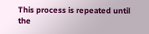This process is repeated until the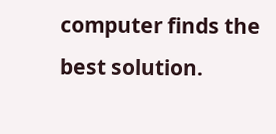computer finds the best solution.